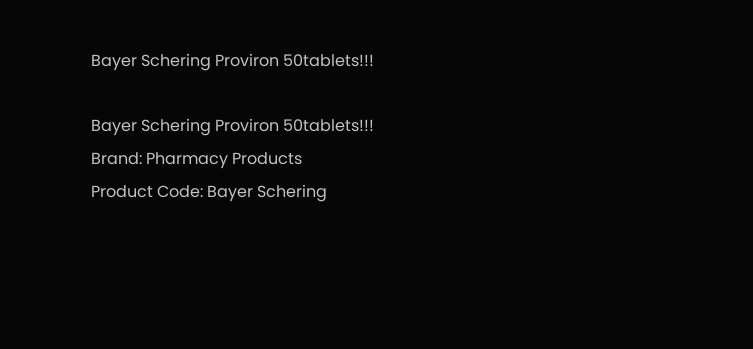Bayer Schering Proviron 50tablets!!!

Bayer Schering Proviron 50tablets!!!
Brand: Pharmacy Products
Product Code: Bayer Schering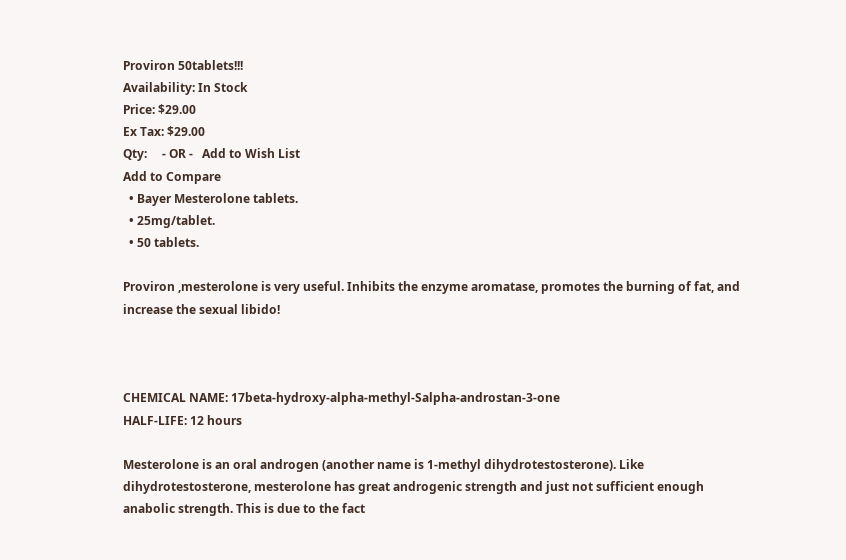Proviron 50tablets!!!
Availability: In Stock
Price: $29.00
Ex Tax: $29.00
Qty:     - OR -   Add to Wish List
Add to Compare
  • Bayer Mesterolone tablets.
  • 25mg/tablet.
  • 50 tablets.

Proviron ,mesterolone is very useful. Inhibits the enzyme aromatase, promotes the burning of fat, and increase the sexual libido!



CHEMICAL NAME: 17beta-hydroxy-alpha-methyl-Salpha-androstan-3-one
HALF-LIFE: 12 hours

Mesterolone is an oral androgen (another name is 1-methyl dihydrotestosterone). Like dihydrotestosterone, mesterolone has great androgenic strength and just not sufficient enough anabolic strength. This is due to the fact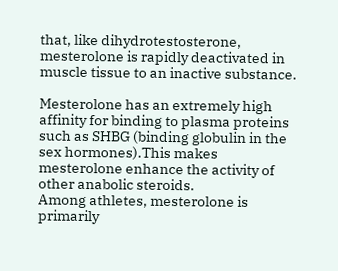that, like dihydrotestosterone, mesterolone is rapidly deactivated in muscle tissue to an inactive substance.

Mesterolone has an extremely high affinity for binding to plasma proteins such as SHBG (binding globulin in the sex hormones).This makes mesterolone enhance the activity of other anabolic steroids.
Among athletes, mesterolone is primarily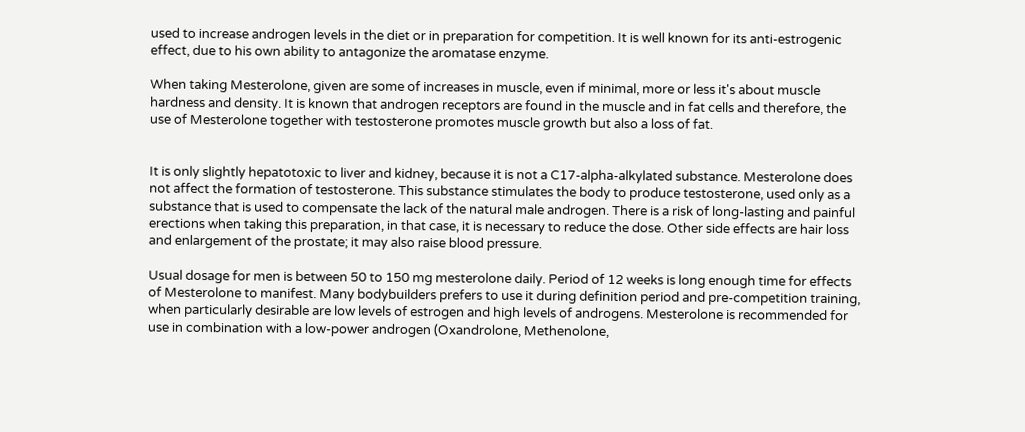used to increase androgen levels in the diet or in preparation for competition. It is well known for its anti-estrogenic effect, due to his own ability to antagonize the aromatase enzyme.

When taking Mesterolone, given are some of increases in muscle, even if minimal, more or less it's about muscle hardness and density. It is known that androgen receptors are found in the muscle and in fat cells and therefore, the use of Mesterolone together with testosterone promotes muscle growth but also a loss of fat.


It is only slightly hepatotoxic to liver and kidney, because it is not a C17-alpha-alkylated substance. Mesterolone does not affect the formation of testosterone. This substance stimulates the body to produce testosterone, used only as a substance that is used to compensate the lack of the natural male androgen. There is a risk of long-lasting and painful erections when taking this preparation, in that case, it is necessary to reduce the dose. Other side effects are hair loss and enlargement of the prostate; it may also raise blood pressure.

Usual dosage for men is between 50 to 150 mg mesterolone daily. Period of 12 weeks is long enough time for effects of Mesterolone to manifest. Many bodybuilders prefers to use it during definition period and pre-competition training, when particularly desirable are low levels of estrogen and high levels of androgens. Mesterolone is recommended for use in combination with a low-power androgen (Oxandrolone, Methenolone,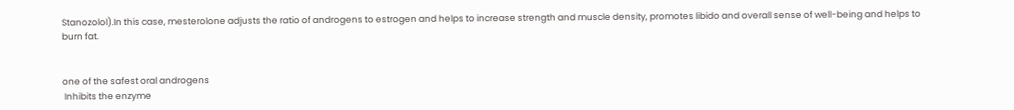Stanozolol).In this case, mesterolone adjusts the ratio of androgens to estrogen and helps to increase strength and muscle density, promotes libido and overall sense of well-being and helps to burn fat.


one of the safest oral androgens
 Inhibits the enzyme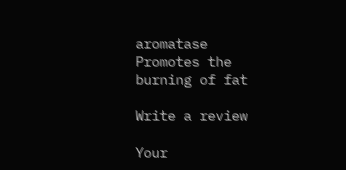aromatase
Promotes the burning of fat

Write a review

Your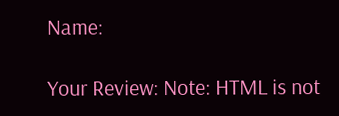Name:

Your Review: Note: HTML is not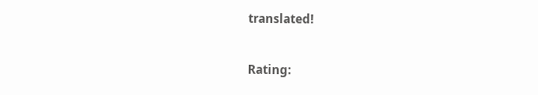translated!

Rating: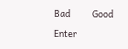Bad           Good

Enter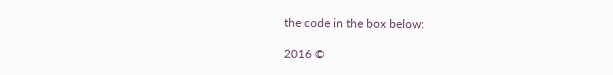the code in the box below:

2016 ©